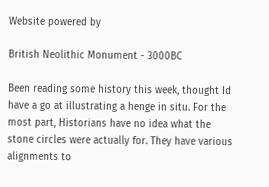Website powered by

British Neolithic Monument - 3000BC

Been reading some history this week, thought Id have a go at illustrating a henge in situ. For the most part, Historians have no idea what the stone circles were actually for. They have various alignments to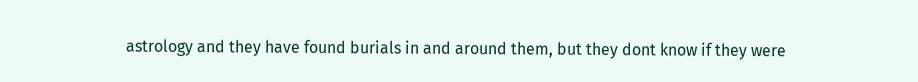astrology and they have found burials in and around them, but they dont know if they were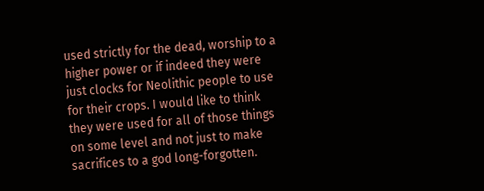used strictly for the dead, worship to a higher power or if indeed they were just clocks for Neolithic people to use for their crops. I would like to think they were used for all of those things on some level and not just to make sacrifices to a god long-forgotten.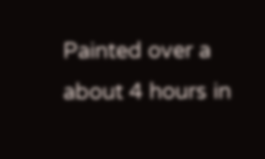Painted over a about 4 hours in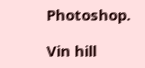Photoshop.

Vin hill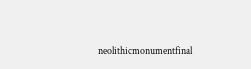neolithicmonumentfinal